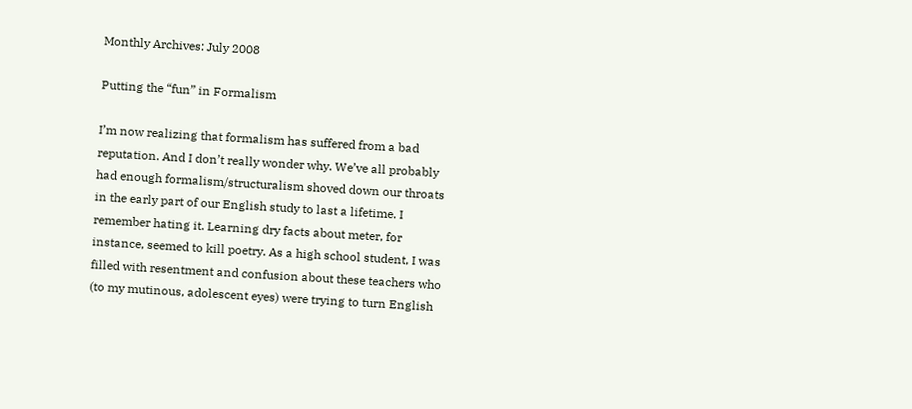Monthly Archives: July 2008

Putting the “fun” in Formalism

I’m now realizing that formalism has suffered from a bad reputation. And I don’t really wonder why. We’ve all probably had enough formalism/structuralism shoved down our throats in the early part of our English study to last a lifetime. I remember hating it. Learning dry facts about meter, for instance, seemed to kill poetry. As a high school student, I was filled with resentment and confusion about these teachers who (to my mutinous, adolescent eyes) were trying to turn English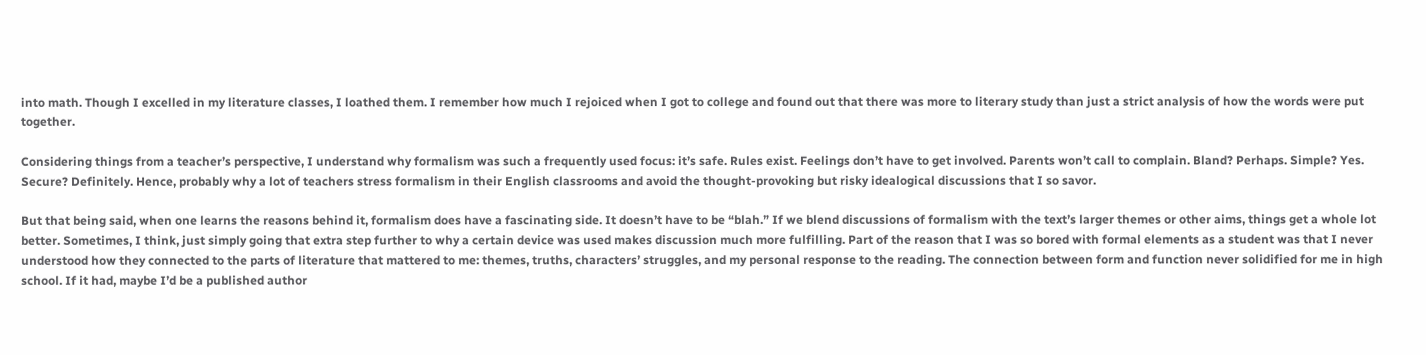into math. Though I excelled in my literature classes, I loathed them. I remember how much I rejoiced when I got to college and found out that there was more to literary study than just a strict analysis of how the words were put together.

Considering things from a teacher’s perspective, I understand why formalism was such a frequently used focus: it’s safe. Rules exist. Feelings don’t have to get involved. Parents won’t call to complain. Bland? Perhaps. Simple? Yes. Secure? Definitely. Hence, probably why a lot of teachers stress formalism in their English classrooms and avoid the thought-provoking but risky idealogical discussions that I so savor.

But that being said, when one learns the reasons behind it, formalism does have a fascinating side. It doesn’t have to be “blah.” If we blend discussions of formalism with the text’s larger themes or other aims, things get a whole lot better. Sometimes, I think, just simply going that extra step further to why a certain device was used makes discussion much more fulfilling. Part of the reason that I was so bored with formal elements as a student was that I never understood how they connected to the parts of literature that mattered to me: themes, truths, characters’ struggles, and my personal response to the reading. The connection between form and function never solidified for me in high school. If it had, maybe I’d be a published author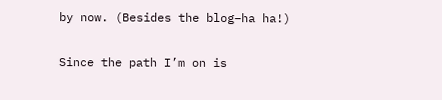by now. (Besides the blog–ha ha!)

Since the path I’m on is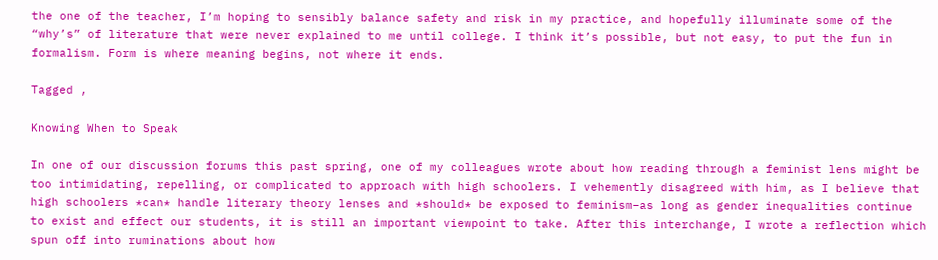the one of the teacher, I’m hoping to sensibly balance safety and risk in my practice, and hopefully illuminate some of the “why’s” of literature that were never explained to me until college. I think it’s possible, but not easy, to put the fun in formalism. Form is where meaning begins, not where it ends.

Tagged ,

Knowing When to Speak

In one of our discussion forums this past spring, one of my colleagues wrote about how reading through a feminist lens might be too intimidating, repelling, or complicated to approach with high schoolers. I vehemently disagreed with him, as I believe that high schoolers *can* handle literary theory lenses and *should* be exposed to feminism–as long as gender inequalities continue to exist and effect our students, it is still an important viewpoint to take. After this interchange, I wrote a reflection which spun off into ruminations about how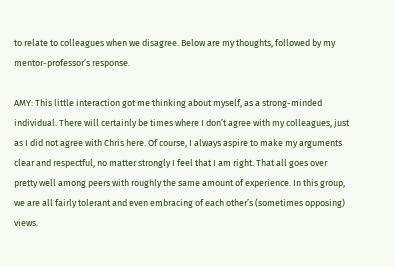to relate to colleagues when we disagree. Below are my thoughts, followed by my mentor-professor’s response.

AMY: This little interaction got me thinking about myself, as a strong-minded individual. There will certainly be times where I don’t agree with my colleagues, just as I did not agree with Chris here. Of course, I always aspire to make my arguments clear and respectful, no matter strongly I feel that I am right. That all goes over pretty well among peers with roughly the same amount of experience. In this group, we are all fairly tolerant and even embracing of each other’s (sometimes opposing) views.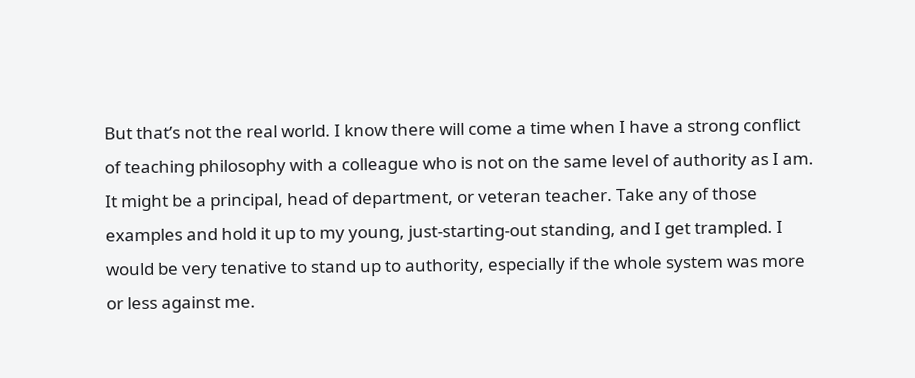But that’s not the real world. I know there will come a time when I have a strong conflict of teaching philosophy with a colleague who is not on the same level of authority as I am. It might be a principal, head of department, or veteran teacher. Take any of those examples and hold it up to my young, just-starting-out standing, and I get trampled. I would be very tenative to stand up to authority, especially if the whole system was more or less against me.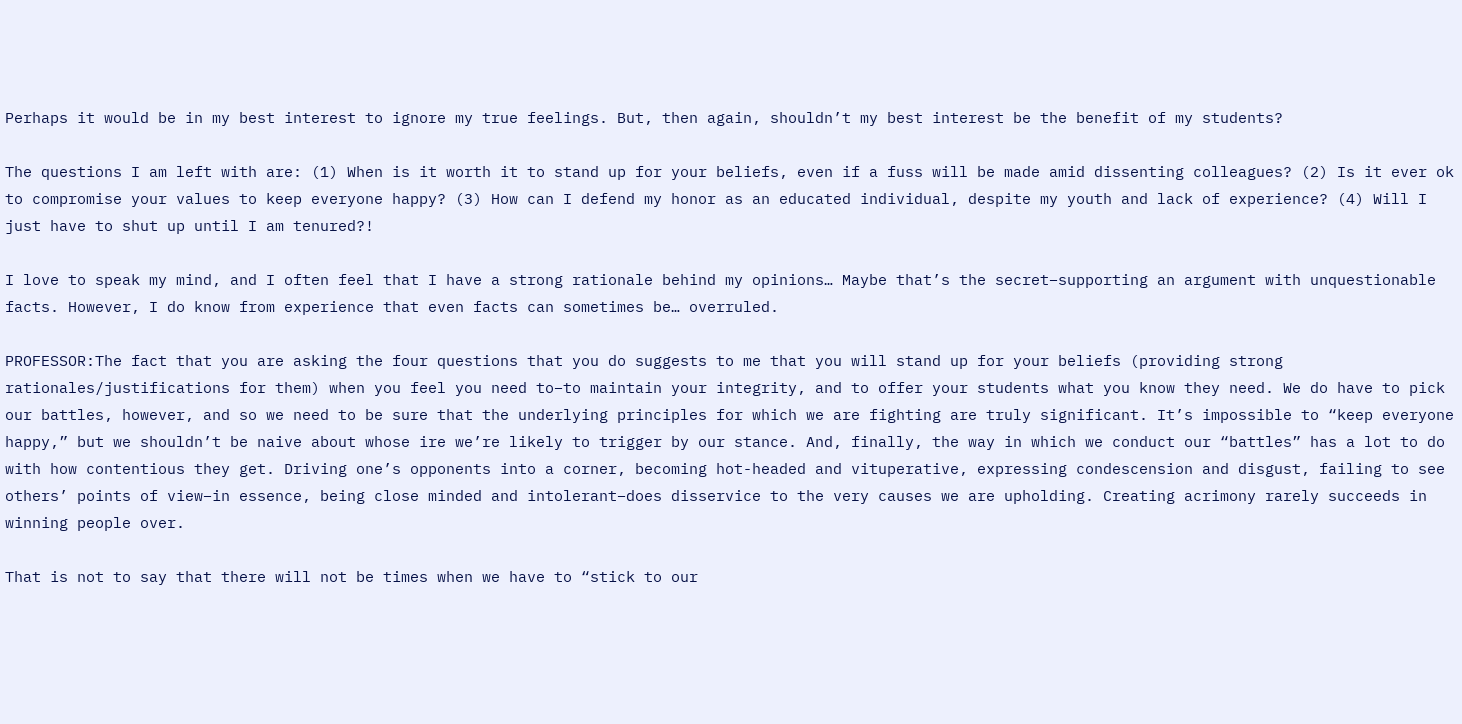Perhaps it would be in my best interest to ignore my true feelings. But, then again, shouldn’t my best interest be the benefit of my students?

The questions I am left with are: (1) When is it worth it to stand up for your beliefs, even if a fuss will be made amid dissenting colleagues? (2) Is it ever ok to compromise your values to keep everyone happy? (3) How can I defend my honor as an educated individual, despite my youth and lack of experience? (4) Will I just have to shut up until I am tenured?!

I love to speak my mind, and I often feel that I have a strong rationale behind my opinions… Maybe that’s the secret–supporting an argument with unquestionable facts. However, I do know from experience that even facts can sometimes be… overruled.

PROFESSOR:The fact that you are asking the four questions that you do suggests to me that you will stand up for your beliefs (providing strong rationales/justifications for them) when you feel you need to–to maintain your integrity, and to offer your students what you know they need. We do have to pick our battles, however, and so we need to be sure that the underlying principles for which we are fighting are truly significant. It’s impossible to “keep everyone happy,” but we shouldn’t be naive about whose ire we’re likely to trigger by our stance. And, finally, the way in which we conduct our “battles” has a lot to do with how contentious they get. Driving one’s opponents into a corner, becoming hot-headed and vituperative, expressing condescension and disgust, failing to see others’ points of view–in essence, being close minded and intolerant–does disservice to the very causes we are upholding. Creating acrimony rarely succeeds in winning people over.

That is not to say that there will not be times when we have to “stick to our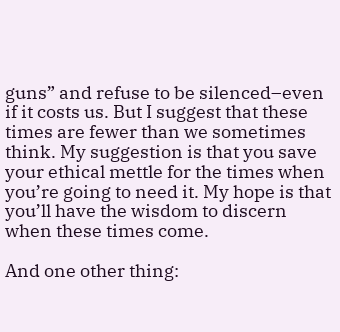guns” and refuse to be silenced–even if it costs us. But I suggest that these times are fewer than we sometimes think. My suggestion is that you save your ethical mettle for the times when you’re going to need it. My hope is that you’ll have the wisdom to discern when these times come.

And one other thing: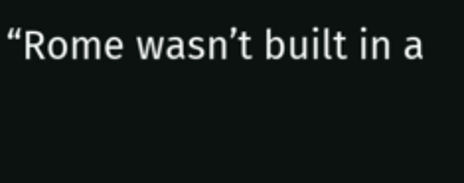“Rome wasn’t built in a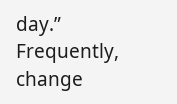day.” Frequently, change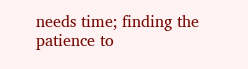needs time; finding the patience to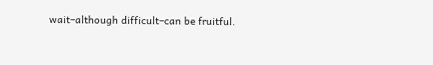wait–although difficult–can be fruitful.